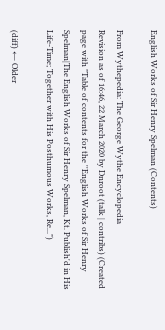English Works of Sir Henry Spelman (Contents)

From Wythepedia: The George Wythe Encyclopedia
Revision as of 16:46, 22 March 2020 by Dnroot (talk | contribs) (Created page with "Table of contents for the ''English Works of Sir Henry Spelman|The English Works of Sir Henry Spelman, Kt. Publish'd in His Life-Time; Together with His Posthumous Works, Re...")

(diff) ← Older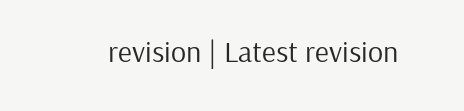revision | Latest revision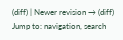(diff) | Newer revision → (diff)
Jump to: navigation, search